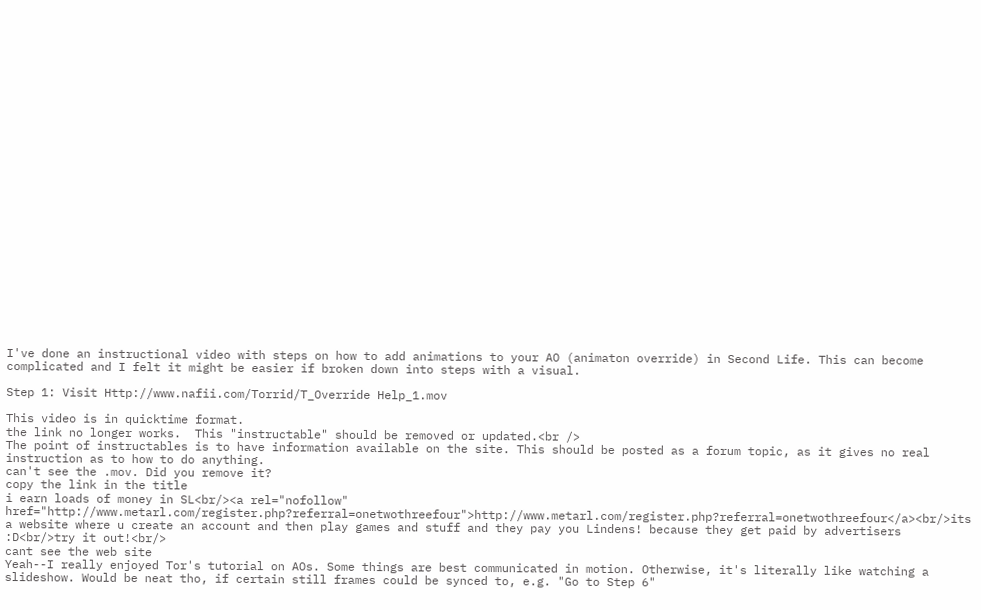I've done an instructional video with steps on how to add animations to your AO (animaton override) in Second Life. This can become complicated and I felt it might be easier if broken down into steps with a visual.

Step 1: Visit Http://www.nafii.com/Torrid/T_Override Help_1.mov

This video is in quicktime format.
the link no longer works.  This "instructable" should be removed or updated.<br />
The point of instructables is to have information available on the site. This should be posted as a forum topic, as it gives no real instruction as to how to do anything.
can't see the .mov. Did you remove it?
copy the link in the title
i earn loads of money in SL<br/><a rel="nofollow" href="http://www.metarl.com/register.php?referral=onetwothreefour">http://www.metarl.com/register.php?referral=onetwothreefour</a><br/>its a website where u create an account and then play games and stuff and they pay you Lindens! because they get paid by advertisers :D<br/>try it out!<br/>
cant see the web site
Yeah--I really enjoyed Tor's tutorial on AOs. Some things are best communicated in motion. Otherwise, it's literally like watching a slideshow. Would be neat tho, if certain still frames could be synced to, e.g. "Go to Step 6"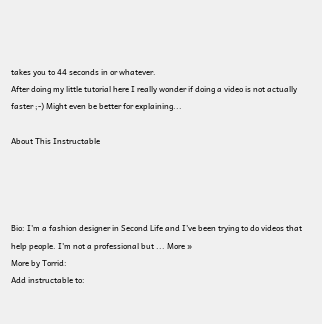takes you to 44 seconds in or whatever.
After doing my little tutorial here I really wonder if doing a video is not actually faster ;-) Might even be better for explaining...

About This Instructable




Bio: I'm a fashion designer in Second Life and I've been trying to do videos that help people. I'm not a professional but ... More »
More by Torrid:
Add instructable to: